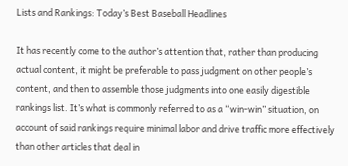Lists and Rankings: Today’s Best Baseball Headlines

It has recently come to the author’s attention that, rather than producing actual content, it might be preferable to pass judgment on other people’s content, and then to assemble those judgments into one easily digestible rankings list. It’s what is commonly referred to as a “win-win” situation, on account of said rankings require minimal labor and drive traffic more effectively than other articles that deal in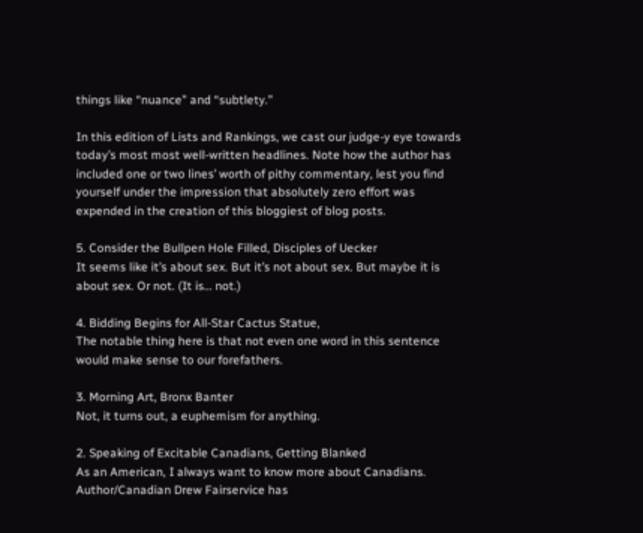things like “nuance” and “subtlety.”

In this edition of Lists and Rankings, we cast our judge-y eye towards today’s most most well-written headlines. Note how the author has included one or two lines’ worth of pithy commentary, lest you find yourself under the impression that absolutely zero effort was expended in the creation of this bloggiest of blog posts.

5. Consider the Bullpen Hole Filled, Disciples of Uecker
It seems like it’s about sex. But it’s not about sex. But maybe it is about sex. Or not. (It is… not.)

4. Bidding Begins for All-Star Cactus Statue,
The notable thing here is that not even one word in this sentence would make sense to our forefathers.

3. Morning Art, Bronx Banter
Not, it turns out, a euphemism for anything.

2. Speaking of Excitable Canadians, Getting Blanked
As an American, I always want to know more about Canadians. Author/Canadian Drew Fairservice has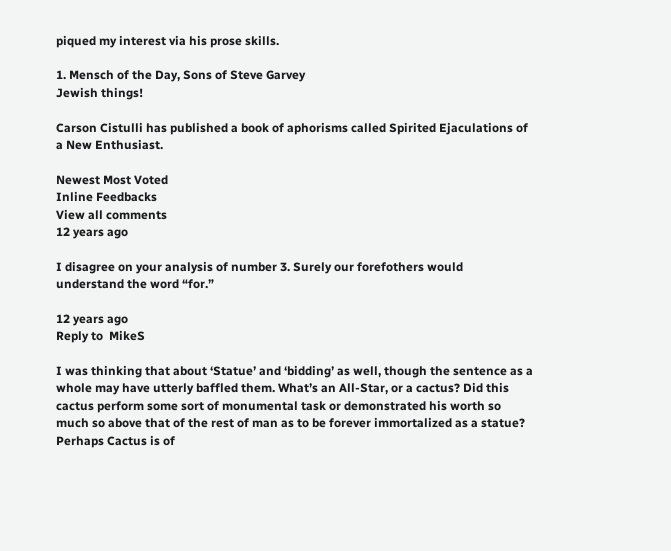piqued my interest via his prose skills.

1. Mensch of the Day, Sons of Steve Garvey
Jewish things!

Carson Cistulli has published a book of aphorisms called Spirited Ejaculations of a New Enthusiast.

Newest Most Voted
Inline Feedbacks
View all comments
12 years ago

I disagree on your analysis of number 3. Surely our forefothers would understand the word “for.”

12 years ago
Reply to  MikeS

I was thinking that about ‘Statue’ and ‘bidding’ as well, though the sentence as a whole may have utterly baffled them. What’s an All-Star, or a cactus? Did this cactus perform some sort of monumental task or demonstrated his worth so much so above that of the rest of man as to be forever immortalized as a statue? Perhaps Cactus is of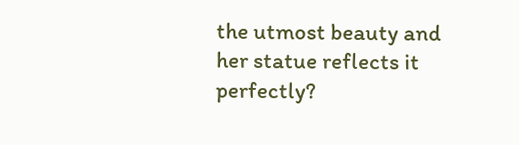the utmost beauty and her statue reflects it perfectly?